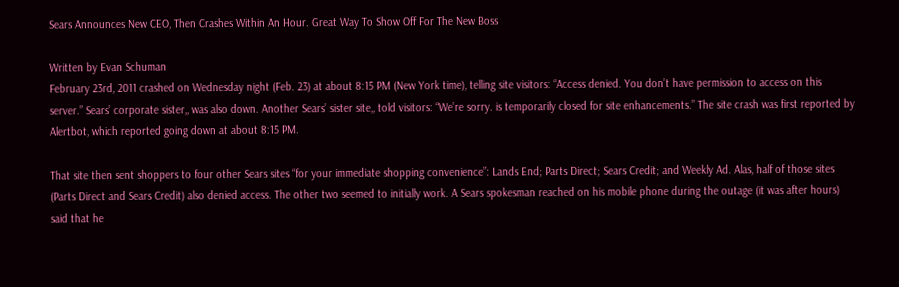Sears Announces New CEO, Then Crashes Within An Hour. Great Way To Show Off For The New Boss

Written by Evan Schuman
February 23rd, 2011 crashed on Wednesday night (Feb. 23) at about 8:15 PM (New York time), telling site visitors: “Access denied. You don’t have permission to access on this server.” Sears’ corporate sister,, was also down. Another Sears’ sister site,, told visitors: “We’re sorry. is temporarily closed for site enhancements.” The site crash was first reported by Alertbot, which reported going down at about 8:15 PM.

That site then sent shoppers to four other Sears sites “for your immediate shopping convenience”: Lands End; Parts Direct; Sears Credit; and Weekly Ad. Alas, half of those sites (Parts Direct and Sears Credit) also denied access. The other two seemed to initially work. A Sears spokesman reached on his mobile phone during the outage (it was after hours) said that he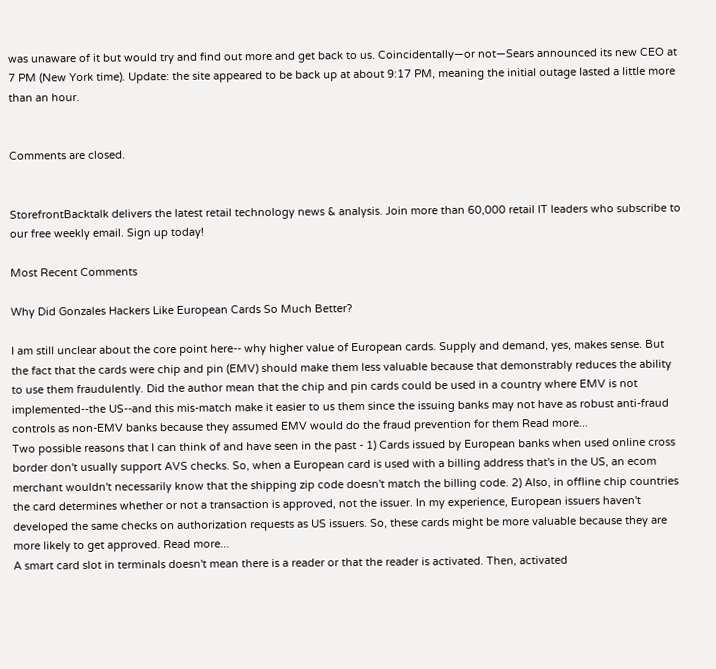was unaware of it but would try and find out more and get back to us. Coincidentally—or not—Sears announced its new CEO at 7 PM (New York time). Update: the site appeared to be back up at about 9:17 PM, meaning the initial outage lasted a little more than an hour.


Comments are closed.


StorefrontBacktalk delivers the latest retail technology news & analysis. Join more than 60,000 retail IT leaders who subscribe to our free weekly email. Sign up today!

Most Recent Comments

Why Did Gonzales Hackers Like European Cards So Much Better?

I am still unclear about the core point here-- why higher value of European cards. Supply and demand, yes, makes sense. But the fact that the cards were chip and pin (EMV) should make them less valuable because that demonstrably reduces the ability to use them fraudulently. Did the author mean that the chip and pin cards could be used in a country where EMV is not implemented--the US--and this mis-match make it easier to us them since the issuing banks may not have as robust anti-fraud controls as non-EMV banks because they assumed EMV would do the fraud prevention for them Read more...
Two possible reasons that I can think of and have seen in the past - 1) Cards issued by European banks when used online cross border don't usually support AVS checks. So, when a European card is used with a billing address that's in the US, an ecom merchant wouldn't necessarily know that the shipping zip code doesn't match the billing code. 2) Also, in offline chip countries the card determines whether or not a transaction is approved, not the issuer. In my experience, European issuers haven't developed the same checks on authorization requests as US issuers. So, these cards might be more valuable because they are more likely to get approved. Read more...
A smart card slot in terminals doesn't mean there is a reader or that the reader is activated. Then, activated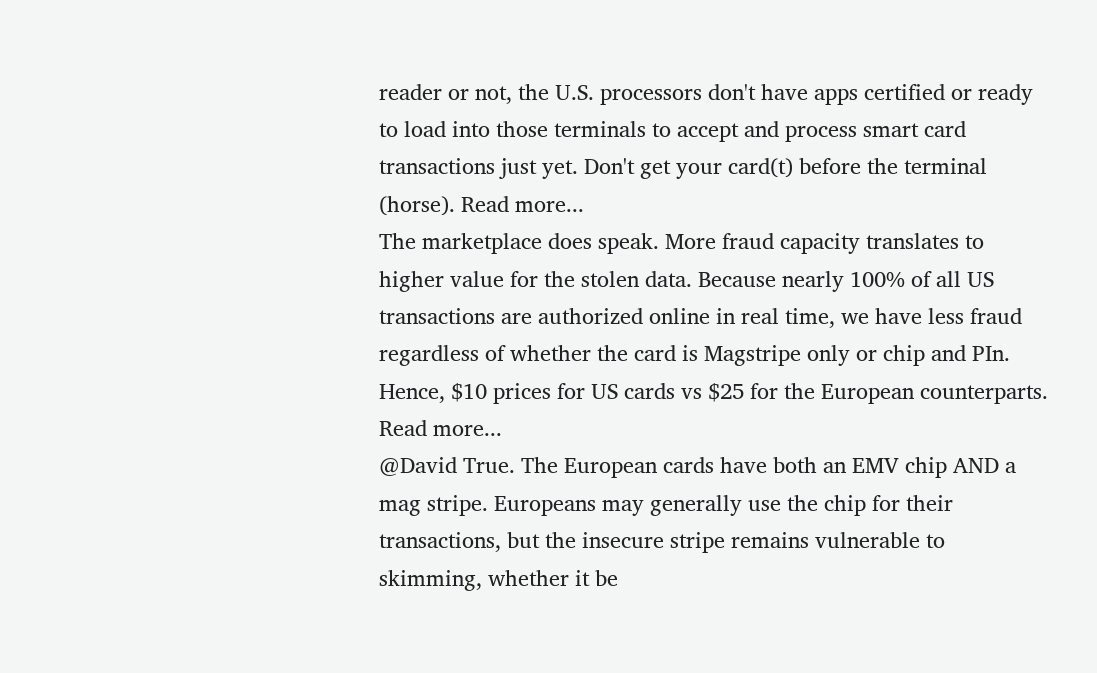reader or not, the U.S. processors don't have apps certified or ready to load into those terminals to accept and process smart card transactions just yet. Don't get your card(t) before the terminal (horse). Read more...
The marketplace does speak. More fraud capacity translates to higher value for the stolen data. Because nearly 100% of all US transactions are authorized online in real time, we have less fraud regardless of whether the card is Magstripe only or chip and PIn. Hence, $10 prices for US cards vs $25 for the European counterparts. Read more...
@David True. The European cards have both an EMV chip AND a mag stripe. Europeans may generally use the chip for their transactions, but the insecure stripe remains vulnerable to skimming, whether it be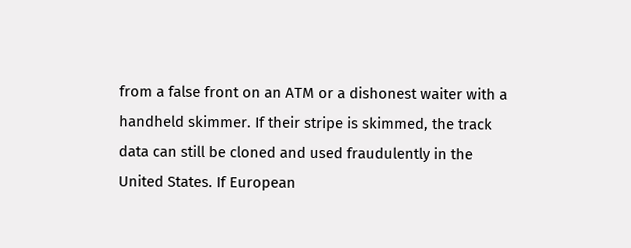from a false front on an ATM or a dishonest waiter with a handheld skimmer. If their stripe is skimmed, the track data can still be cloned and used fraudulently in the United States. If European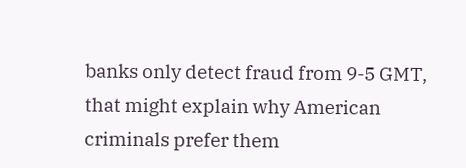banks only detect fraud from 9-5 GMT, that might explain why American criminals prefer them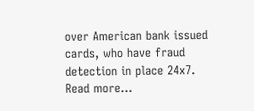over American bank issued cards, who have fraud detection in place 24x7. Read more...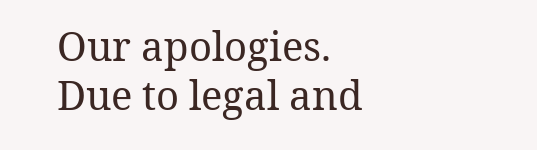Our apologies. Due to legal and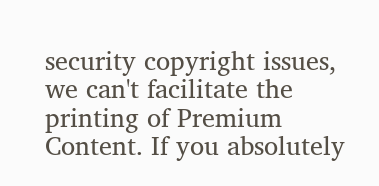security copyright issues, we can't facilitate the printing of Premium Content. If you absolutely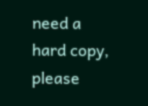need a hard copy, please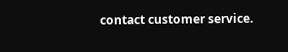contact customer service.